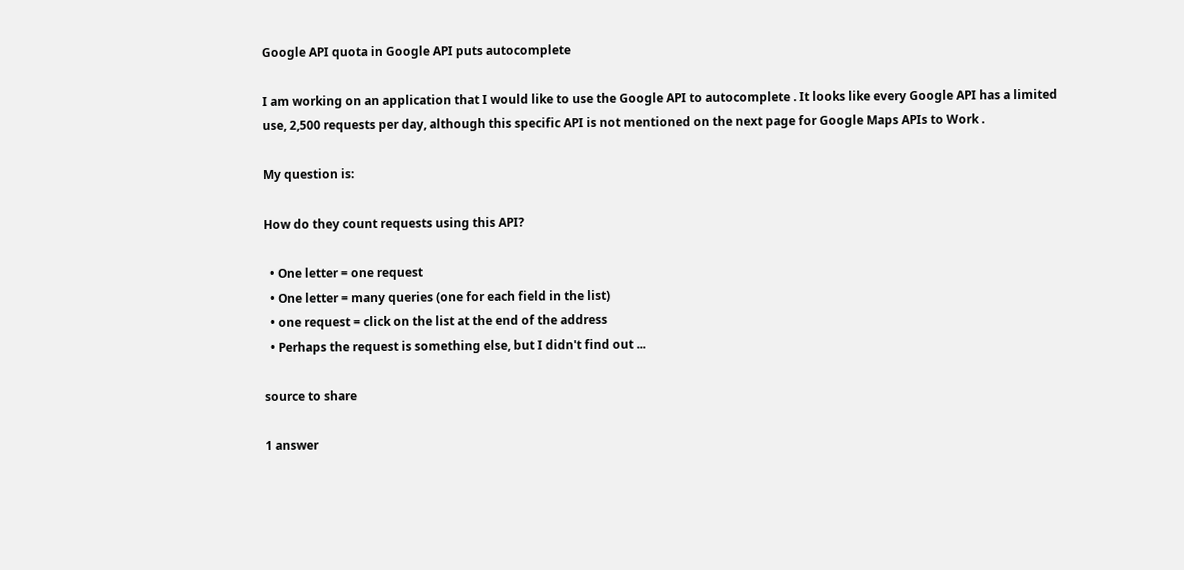Google API quota in Google API puts autocomplete

I am working on an application that I would like to use the Google API to autocomplete . It looks like every Google API has a limited use, 2,500 requests per day, although this specific API is not mentioned on the next page for Google Maps APIs to Work .

My question is:

How do they count requests using this API?

  • One letter = one request
  • One letter = many queries (one for each field in the list)
  • one request = click on the list at the end of the address
  • Perhaps the request is something else, but I didn't find out ...

source to share

1 answer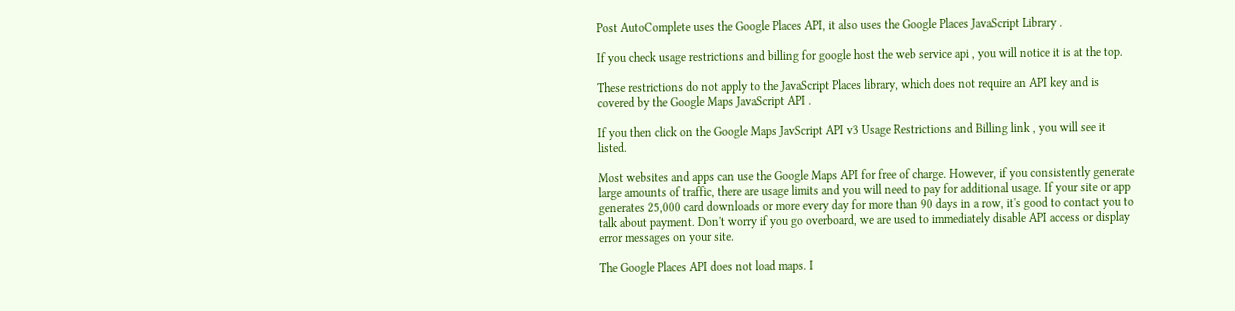Post AutoComplete uses the Google Places API, it also uses the Google Places JavaScript Library .

If you check usage restrictions and billing for google host the web service api , you will notice it is at the top.

These restrictions do not apply to the JavaScript Places library, which does not require an API key and is covered by the Google Maps JavaScript API .

If you then click on the Google Maps JavScript API v3 Usage Restrictions and Billing link , you will see it listed.

Most websites and apps can use the Google Maps API for free of charge. However, if you consistently generate large amounts of traffic, there are usage limits and you will need to pay for additional usage. If your site or app generates 25,000 card downloads or more every day for more than 90 days in a row, it's good to contact you to talk about payment. Don't worry if you go overboard, we are used to immediately disable API access or display error messages on your site.

The Google Places API does not load maps. I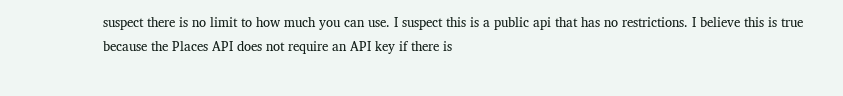suspect there is no limit to how much you can use. I suspect this is a public api that has no restrictions. I believe this is true because the Places API does not require an API key if there is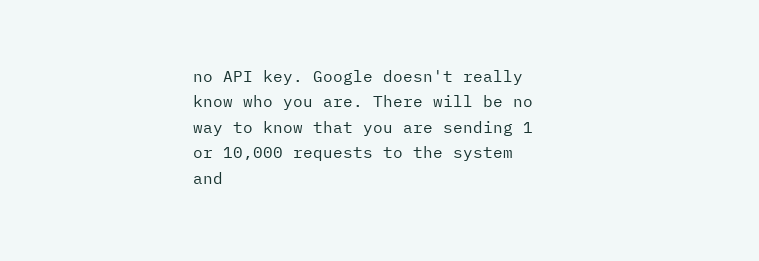no API key. Google doesn't really know who you are. There will be no way to know that you are sending 1 or 10,000 requests to the system and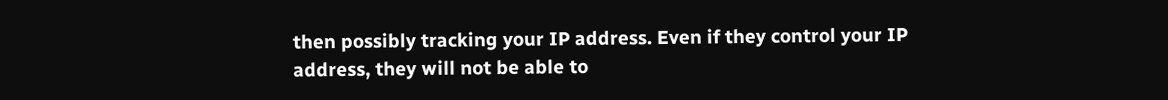then possibly tracking your IP address. Even if they control your IP address, they will not be able to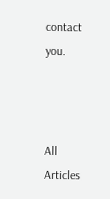contact you.



All Articles